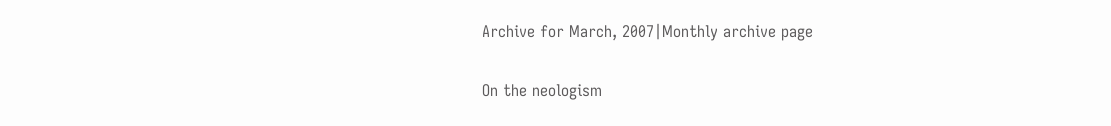Archive for March, 2007|Monthly archive page

On the neologism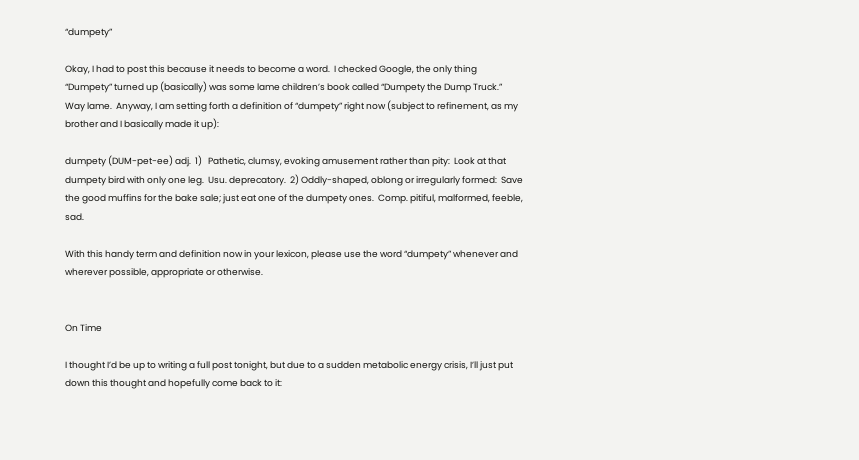“dumpety”

Okay, I had to post this because it needs to become a word.  I checked Google, the only thing “Dumpety” turned up (basically) was some lame children’s book called “Dumpety the Dump Truck.”  Way lame.  Anyway, I am setting forth a definition of “dumpety” right now (subject to refinement, as my brother and I basically made it up):

dumpety (DUM-pet-ee) adj.  1)   Pathetic, clumsy, evoking amusement rather than pity:  Look at that dumpety bird with only one leg.  Usu. deprecatory.  2) Oddly-shaped, oblong or irregularly formed:  Save the good muffins for the bake sale; just eat one of the dumpety ones.  Comp. pitiful, malformed, feeble, sad.

With this handy term and definition now in your lexicon, please use the word “dumpety” whenever and wherever possible, appropriate or otherwise.


On Time

I thought I’d be up to writing a full post tonight, but due to a sudden metabolic energy crisis, I’ll just put down this thought and hopefully come back to it: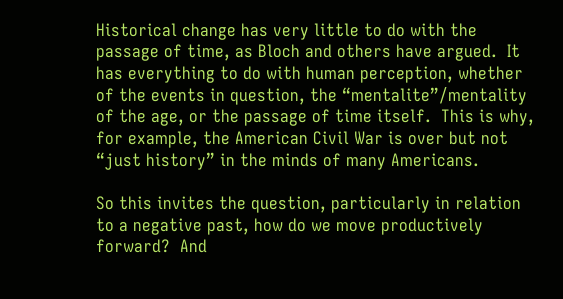Historical change has very little to do with the passage of time, as Bloch and others have argued.  It has everything to do with human perception, whether of the events in question, the “mentalite”/mentality of the age, or the passage of time itself.  This is why, for example, the American Civil War is over but not “just history” in the minds of many Americans.

So this invites the question, particularly in relation to a negative past, how do we move productively forward?  And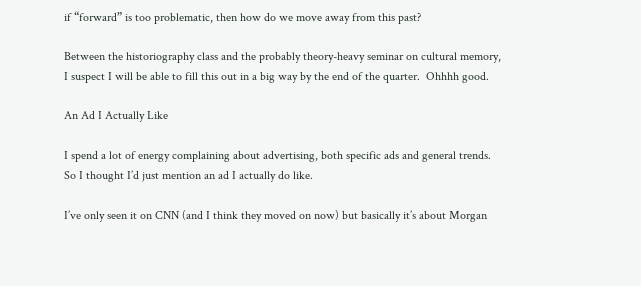if “forward” is too problematic, then how do we move away from this past?

Between the historiography class and the probably theory-heavy seminar on cultural memory, I suspect I will be able to fill this out in a big way by the end of the quarter.  Ohhhh good.

An Ad I Actually Like

I spend a lot of energy complaining about advertising, both specific ads and general trends. So I thought I’d just mention an ad I actually do like.

I’ve only seen it on CNN (and I think they moved on now) but basically it’s about Morgan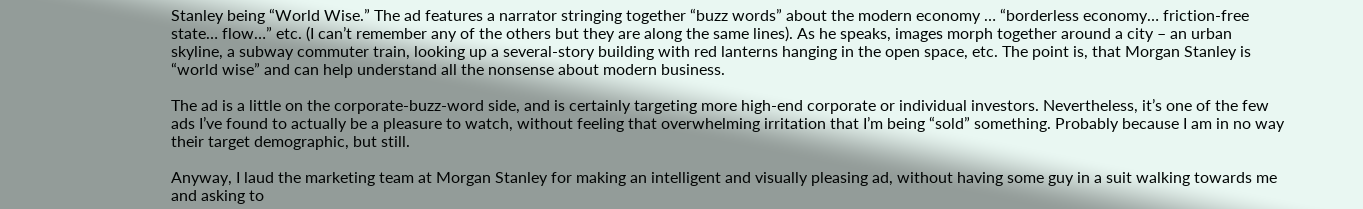Stanley being “World Wise.” The ad features a narrator stringing together “buzz words” about the modern economy … “borderless economy… friction-free state… flow…” etc. (I can’t remember any of the others but they are along the same lines). As he speaks, images morph together around a city – an urban skyline, a subway commuter train, looking up a several-story building with red lanterns hanging in the open space, etc. The point is, that Morgan Stanley is “world wise” and can help understand all the nonsense about modern business.

The ad is a little on the corporate-buzz-word side, and is certainly targeting more high-end corporate or individual investors. Nevertheless, it’s one of the few ads I’ve found to actually be a pleasure to watch, without feeling that overwhelming irritation that I’m being “sold” something. Probably because I am in no way their target demographic, but still.

Anyway, I laud the marketing team at Morgan Stanley for making an intelligent and visually pleasing ad, without having some guy in a suit walking towards me and asking to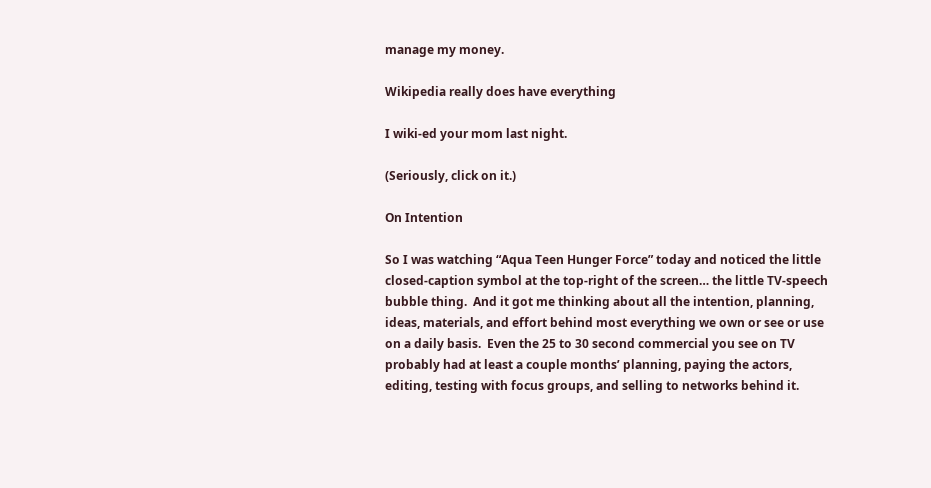manage my money.

Wikipedia really does have everything

I wiki-ed your mom last night.

(Seriously, click on it.)

On Intention

So I was watching “Aqua Teen Hunger Force” today and noticed the little closed-caption symbol at the top-right of the screen… the little TV-speech bubble thing.  And it got me thinking about all the intention, planning, ideas, materials, and effort behind most everything we own or see or use on a daily basis.  Even the 25 to 30 second commercial you see on TV probably had at least a couple months’ planning, paying the actors, editing, testing with focus groups, and selling to networks behind it.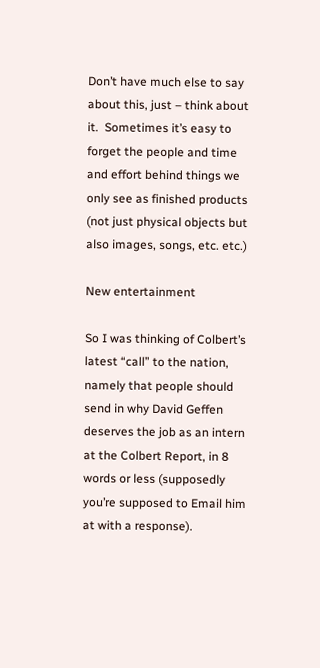Don’t have much else to say about this, just – think about it.  Sometimes it’s easy to forget the people and time and effort behind things we only see as finished products (not just physical objects but also images, songs, etc. etc.)

New entertainment

So I was thinking of Colbert’s latest “call” to the nation, namely that people should send in why David Geffen deserves the job as an intern at the Colbert Report, in 8 words or less (supposedly you’re supposed to Email him at with a response).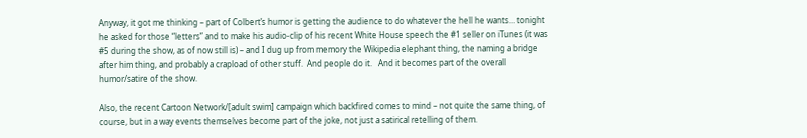Anyway, it got me thinking – part of Colbert’s humor is getting the audience to do whatever the hell he wants… tonight he asked for those “letters” and to make his audio-clip of his recent White House speech the #1 seller on iTunes (it was #5 during the show, as of now still is) – and I dug up from memory the Wikipedia elephant thing, the naming a bridge after him thing, and probably a crapload of other stuff.  And people do it.   And it becomes part of the overall humor/satire of the show.

Also, the recent Cartoon Network/[adult swim] campaign which backfired comes to mind – not quite the same thing, of course, but in a way events themselves become part of the joke, not just a satirical retelling of them.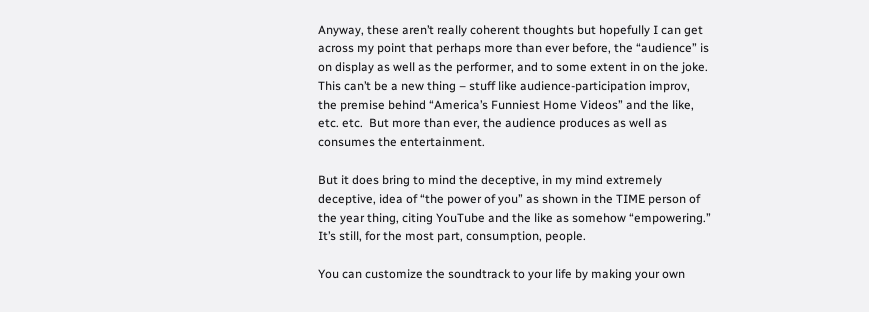Anyway, these aren’t really coherent thoughts but hopefully I can get across my point that perhaps more than ever before, the “audience” is on display as well as the performer, and to some extent in on the joke.  This can’t be a new thing – stuff like audience-participation improv, the premise behind “America’s Funniest Home Videos” and the like, etc. etc.  But more than ever, the audience produces as well as consumes the entertainment.

But it does bring to mind the deceptive, in my mind extremely deceptive, idea of “the power of you” as shown in the TIME person of the year thing, citing YouTube and the like as somehow “empowering.”  It’s still, for the most part, consumption, people.

You can customize the soundtrack to your life by making your own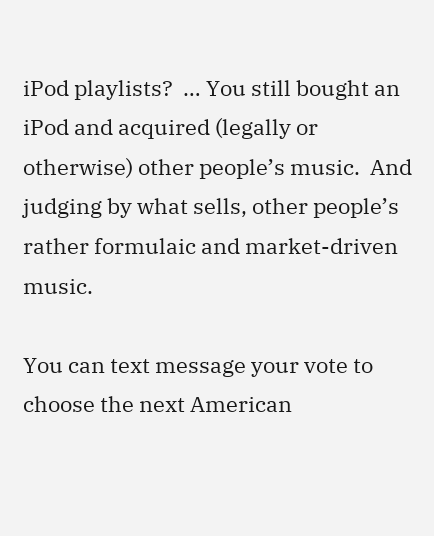iPod playlists?  … You still bought an iPod and acquired (legally or otherwise) other people’s music.  And judging by what sells, other people’s rather formulaic and market-driven music.

You can text message your vote to choose the next American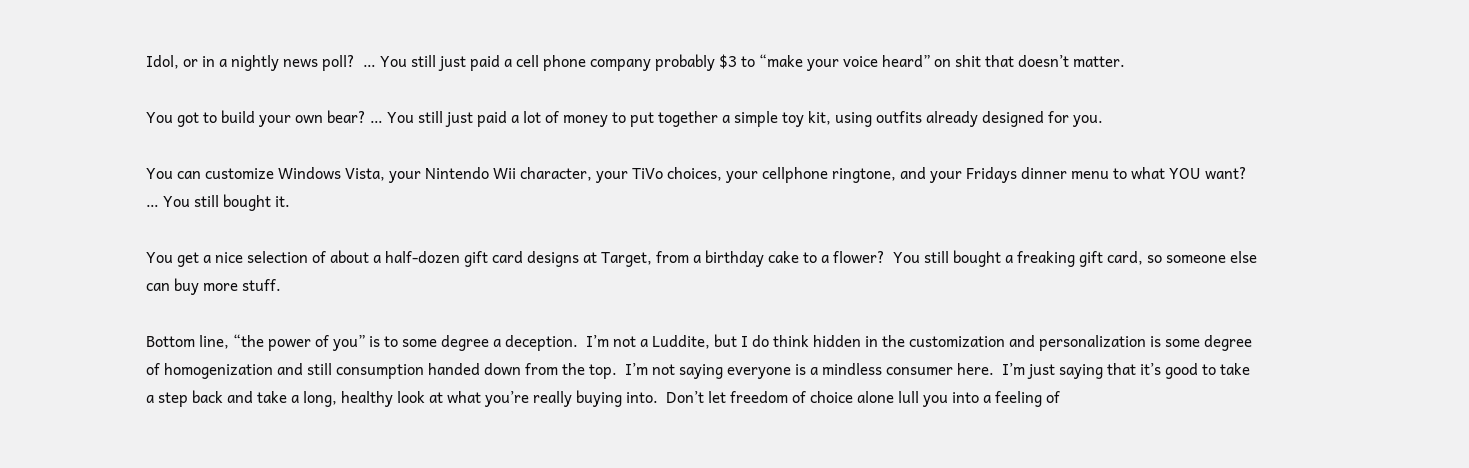Idol, or in a nightly news poll?  … You still just paid a cell phone company probably $3 to “make your voice heard” on shit that doesn’t matter.

You got to build your own bear? … You still just paid a lot of money to put together a simple toy kit, using outfits already designed for you.

You can customize Windows Vista, your Nintendo Wii character, your TiVo choices, your cellphone ringtone, and your Fridays dinner menu to what YOU want?  … You still bought it.

You get a nice selection of about a half-dozen gift card designs at Target, from a birthday cake to a flower?  You still bought a freaking gift card, so someone else can buy more stuff.

Bottom line, “the power of you” is to some degree a deception.  I’m not a Luddite, but I do think hidden in the customization and personalization is some degree of homogenization and still consumption handed down from the top.  I’m not saying everyone is a mindless consumer here.  I’m just saying that it’s good to take a step back and take a long, healthy look at what you’re really buying into.  Don’t let freedom of choice alone lull you into a feeling of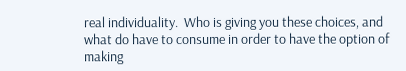real individuality.  Who is giving you these choices, and what do have to consume in order to have the option of making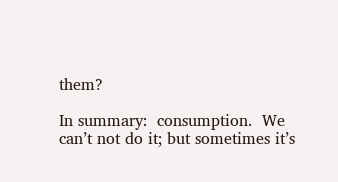them?

In summary:  consumption.  We can’t not do it; but sometimes it’s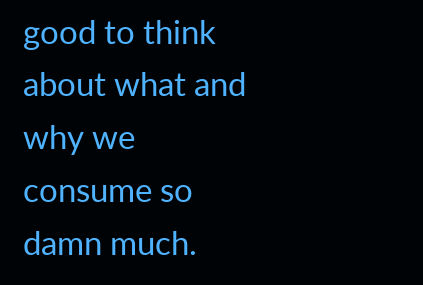good to think about what and why we consume so damn much.